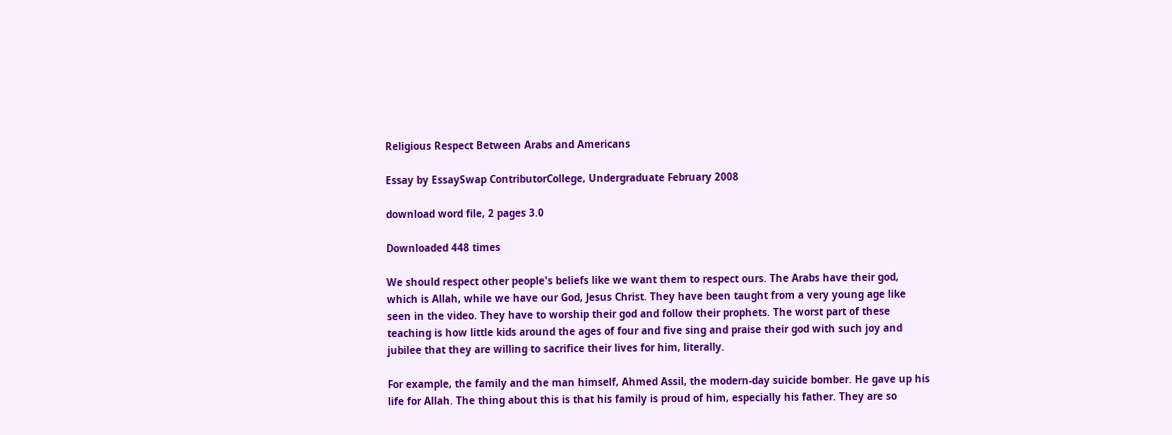Religious Respect Between Arabs and Americans

Essay by EssaySwap ContributorCollege, Undergraduate February 2008

download word file, 2 pages 3.0

Downloaded 448 times

We should respect other people's beliefs like we want them to respect ours. The Arabs have their god, which is Allah, while we have our God, Jesus Christ. They have been taught from a very young age like seen in the video. They have to worship their god and follow their prophets. The worst part of these teaching is how little kids around the ages of four and five sing and praise their god with such joy and jubilee that they are willing to sacrifice their lives for him, literally.

For example, the family and the man himself, Ahmed Assil, the modern-day suicide bomber. He gave up his life for Allah. The thing about this is that his family is proud of him, especially his father. They are so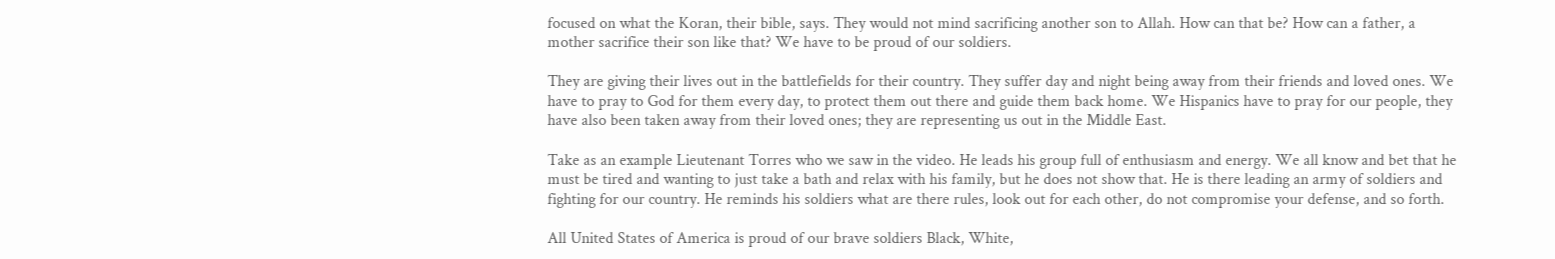focused on what the Koran, their bible, says. They would not mind sacrificing another son to Allah. How can that be? How can a father, a mother sacrifice their son like that? We have to be proud of our soldiers.

They are giving their lives out in the battlefields for their country. They suffer day and night being away from their friends and loved ones. We have to pray to God for them every day, to protect them out there and guide them back home. We Hispanics have to pray for our people, they have also been taken away from their loved ones; they are representing us out in the Middle East.

Take as an example Lieutenant Torres who we saw in the video. He leads his group full of enthusiasm and energy. We all know and bet that he must be tired and wanting to just take a bath and relax with his family, but he does not show that. He is there leading an army of soldiers and fighting for our country. He reminds his soldiers what are there rules, look out for each other, do not compromise your defense, and so forth.

All United States of America is proud of our brave soldiers Black, White,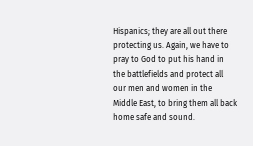Hispanics; they are all out there protecting us. Again, we have to pray to God to put his hand in the battlefields and protect all our men and women in the Middle East, to bring them all back home safe and sound.